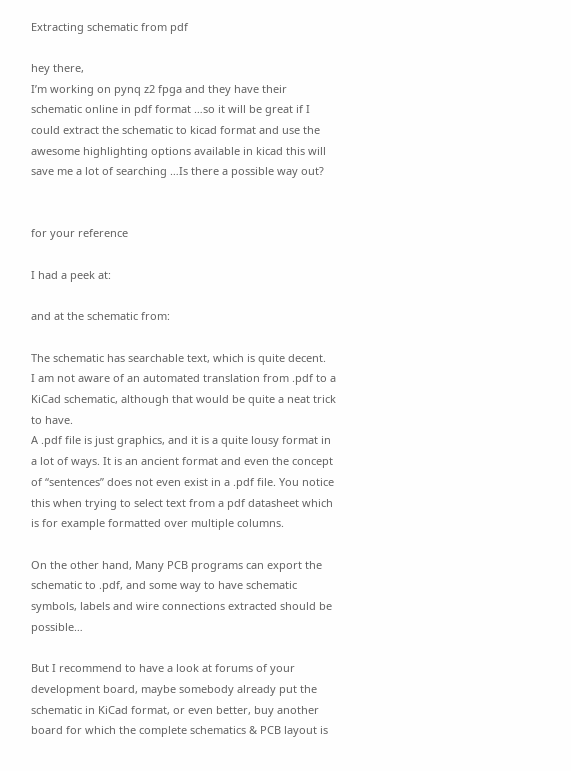Extracting schematic from pdf

hey there,
I’m working on pynq z2 fpga and they have their schematic online in pdf format …so it will be great if I could extract the schematic to kicad format and use the awesome highlighting options available in kicad this will save me a lot of searching …Is there a possible way out?


for your reference

I had a peek at:

and at the schematic from:

The schematic has searchable text, which is quite decent.
I am not aware of an automated translation from .pdf to a KiCad schematic, although that would be quite a neat trick to have.
A .pdf file is just graphics, and it is a quite lousy format in a lot of ways. It is an ancient format and even the concept of “sentences” does not even exist in a .pdf file. You notice this when trying to select text from a pdf datasheet which is for example formatted over multiple columns.

On the other hand, Many PCB programs can export the schematic to .pdf, and some way to have schematic symbols, labels and wire connections extracted should be possible…

But I recommend to have a look at forums of your development board, maybe somebody already put the schematic in KiCad format, or even better, buy another board for which the complete schematics & PCB layout is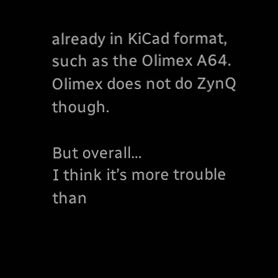already in KiCad format, such as the Olimex A64. Olimex does not do ZynQ though.

But overall…
I think it’s more trouble than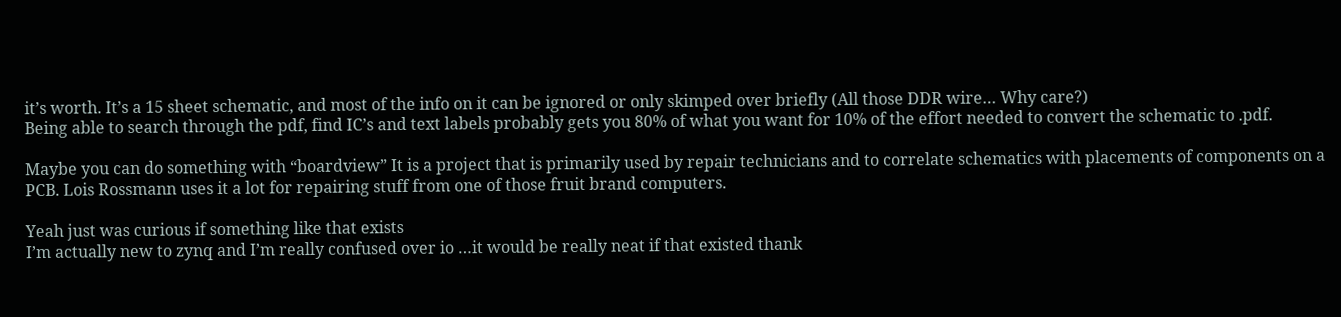it’s worth. It’s a 15 sheet schematic, and most of the info on it can be ignored or only skimped over briefly (All those DDR wire… Why care?)
Being able to search through the pdf, find IC’s and text labels probably gets you 80% of what you want for 10% of the effort needed to convert the schematic to .pdf.

Maybe you can do something with “boardview” It is a project that is primarily used by repair technicians and to correlate schematics with placements of components on a PCB. Lois Rossmann uses it a lot for repairing stuff from one of those fruit brand computers.

Yeah just was curious if something like that exists
I’m actually new to zynq and I’m really confused over io …it would be really neat if that existed thank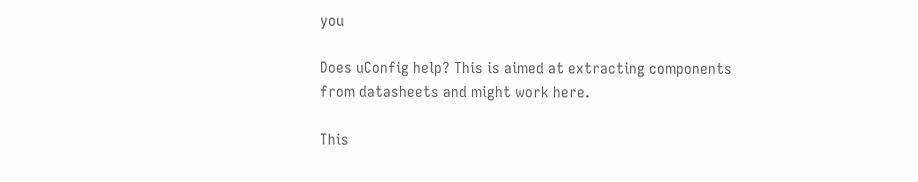you

Does uConfig help? This is aimed at extracting components from datasheets and might work here.

This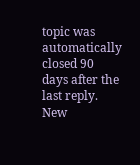topic was automatically closed 90 days after the last reply. New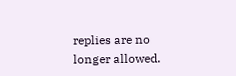replies are no longer allowed.